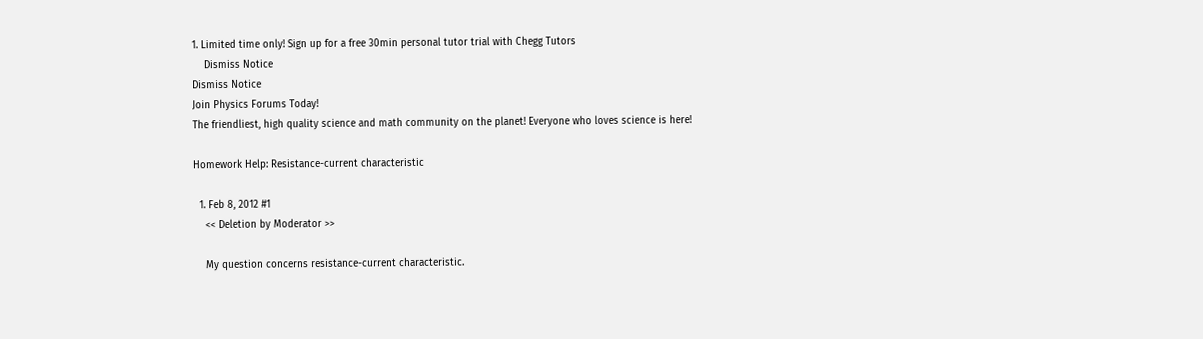1. Limited time only! Sign up for a free 30min personal tutor trial with Chegg Tutors
    Dismiss Notice
Dismiss Notice
Join Physics Forums Today!
The friendliest, high quality science and math community on the planet! Everyone who loves science is here!

Homework Help: Resistance-current characteristic

  1. Feb 8, 2012 #1
    << Deletion by Moderator >>

    My question concerns resistance-current characteristic.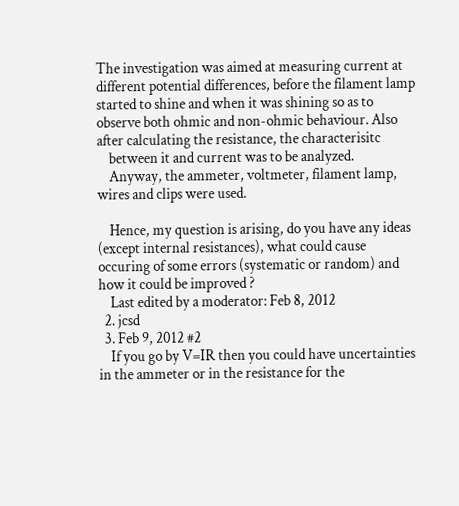The investigation was aimed at measuring current at different potential differences, before the filament lamp started to shine and when it was shining so as to observe both ohmic and non-ohmic behaviour. Also after calculating the resistance, the characterisitc
    between it and current was to be analyzed.
    Anyway, the ammeter, voltmeter, filament lamp, wires and clips were used.

    Hence, my question is arising, do you have any ideas (except internal resistances), what could cause occuring of some errors (systematic or random) and how it could be improved ?
    Last edited by a moderator: Feb 8, 2012
  2. jcsd
  3. Feb 9, 2012 #2
    If you go by V=IR then you could have uncertainties in the ammeter or in the resistance for the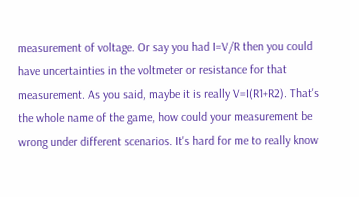measurement of voltage. Or say you had I=V/R then you could have uncertainties in the voltmeter or resistance for that measurement. As you said, maybe it is really V=I(R1+R2). That's the whole name of the game, how could your measurement be wrong under different scenarios. It's hard for me to really know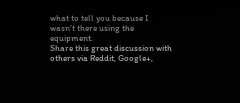what to tell you because I wasn't there using the equipment.
Share this great discussion with others via Reddit, Google+,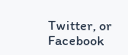Twitter, or Facebook